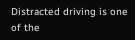Distracted driving is one of the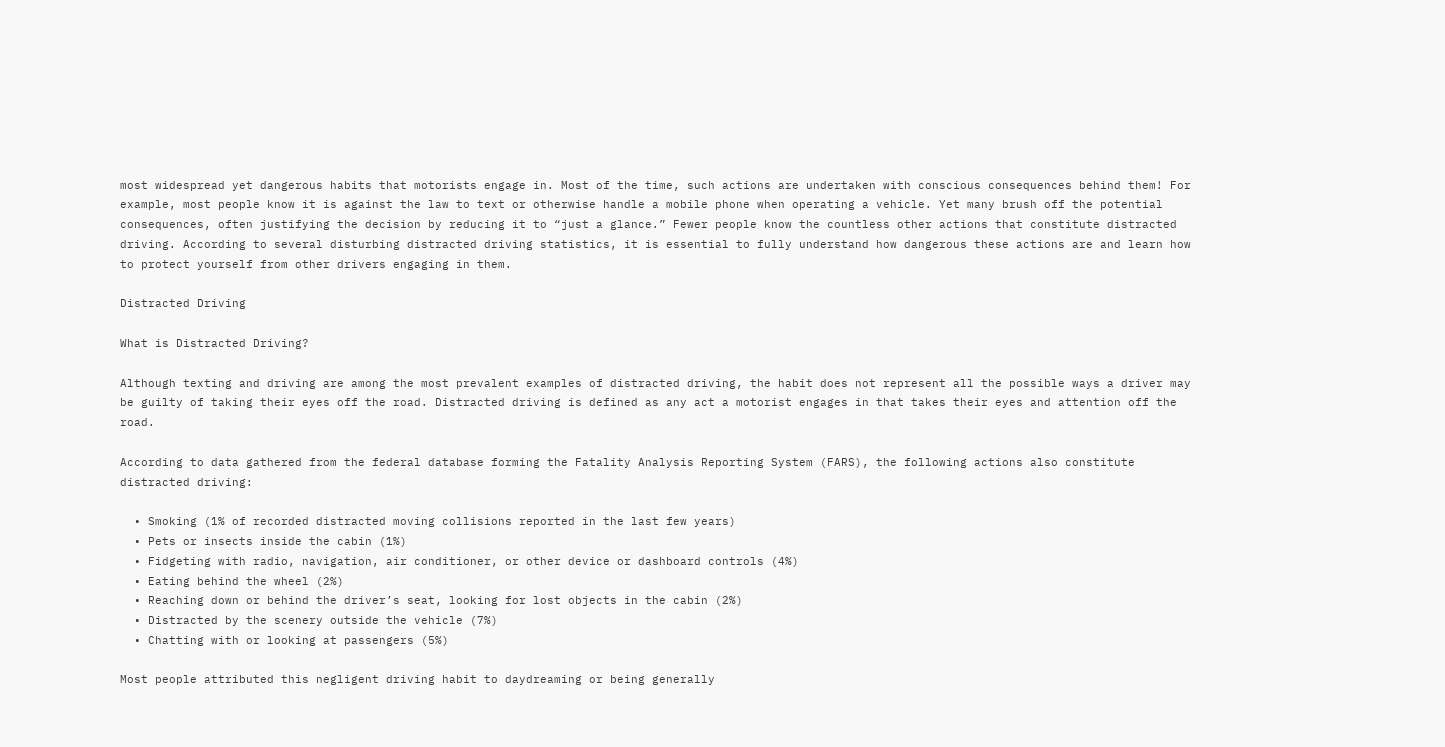most widespread yet dangerous habits that motorists engage in. Most of the time, such actions are undertaken with conscious consequences behind them! For example, most people know it is against the law to text or otherwise handle a mobile phone when operating a vehicle. Yet many brush off the potential consequences, often justifying the decision by reducing it to “just a glance.” Fewer people know the countless other actions that constitute distracted driving. According to several disturbing distracted driving statistics, it is essential to fully understand how dangerous these actions are and learn how to protect yourself from other drivers engaging in them.

Distracted Driving

What is Distracted Driving?

Although texting and driving are among the most prevalent examples of distracted driving, the habit does not represent all the possible ways a driver may be guilty of taking their eyes off the road. Distracted driving is defined as any act a motorist engages in that takes their eyes and attention off the road.

According to data gathered from the federal database forming the Fatality Analysis Reporting System (FARS), the following actions also constitute distracted driving:

  • Smoking (1% of recorded distracted moving collisions reported in the last few years)
  • Pets or insects inside the cabin (1%)
  • Fidgeting with radio, navigation, air conditioner, or other device or dashboard controls (4%)
  • Eating behind the wheel (2%)
  • Reaching down or behind the driver’s seat, looking for lost objects in the cabin (2%)
  • Distracted by the scenery outside the vehicle (7%)
  • Chatting with or looking at passengers (5%)

Most people attributed this negligent driving habit to daydreaming or being generally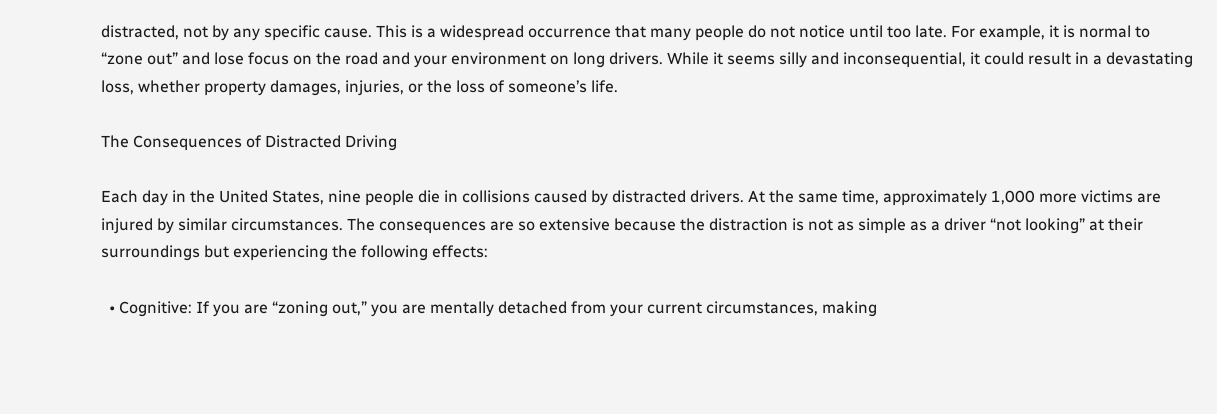distracted, not by any specific cause. This is a widespread occurrence that many people do not notice until too late. For example, it is normal to “zone out” and lose focus on the road and your environment on long drivers. While it seems silly and inconsequential, it could result in a devastating loss, whether property damages, injuries, or the loss of someone’s life.

The Consequences of Distracted Driving

Each day in the United States, nine people die in collisions caused by distracted drivers. At the same time, approximately 1,000 more victims are injured by similar circumstances. The consequences are so extensive because the distraction is not as simple as a driver “not looking” at their surroundings but experiencing the following effects:

  • Cognitive: If you are “zoning out,” you are mentally detached from your current circumstances, making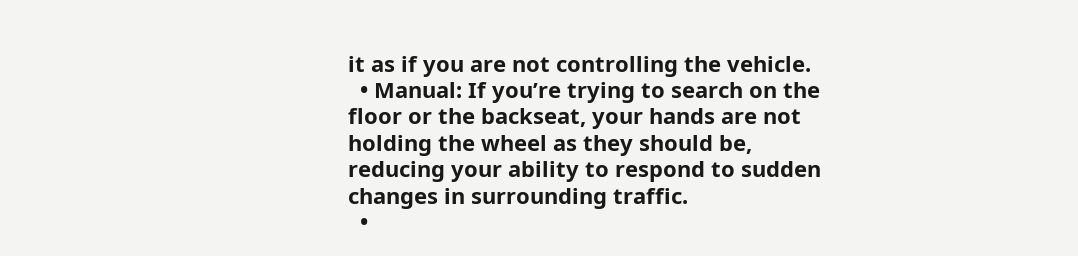it as if you are not controlling the vehicle.
  • Manual: If you’re trying to search on the floor or the backseat, your hands are not holding the wheel as they should be, reducing your ability to respond to sudden changes in surrounding traffic.
  •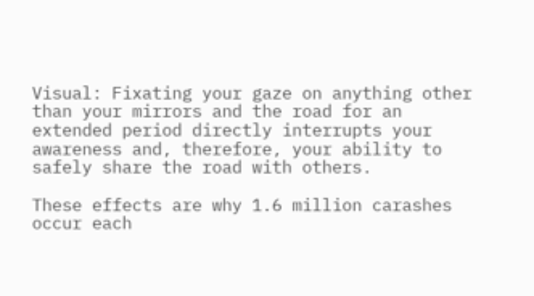Visual: Fixating your gaze on anything other than your mirrors and the road for an extended period directly interrupts your awareness and, therefore, your ability to safely share the road with others.

These effects are why 1.6 million carashes occur each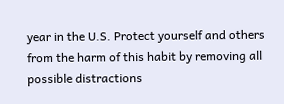year in the U.S. Protect yourself and others from the harm of this habit by removing all possible distractions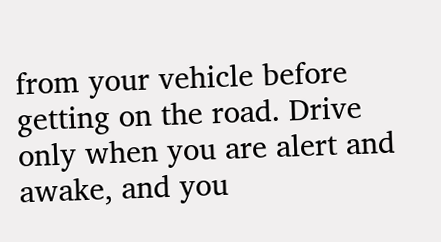from your vehicle before getting on the road. Drive only when you are alert and awake, and you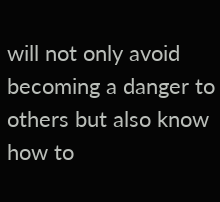will not only avoid becoming a danger to others but also know how to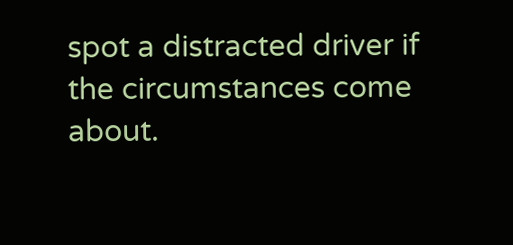spot a distracted driver if the circumstances come about.